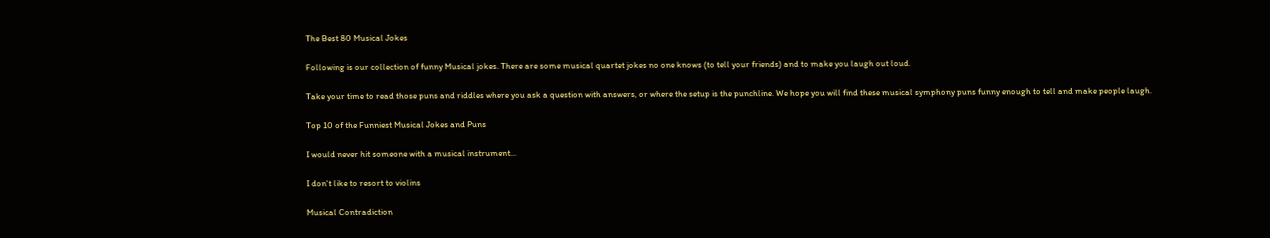The Best 80 Musical Jokes

Following is our collection of funny Musical jokes. There are some musical quartet jokes no one knows (to tell your friends) and to make you laugh out loud.

Take your time to read those puns and riddles where you ask a question with answers, or where the setup is the punchline. We hope you will find these musical symphony puns funny enough to tell and make people laugh.

Top 10 of the Funniest Musical Jokes and Puns

I would never hit someone with a musical instrument...

I don't like to resort to violins

Musical Contradiction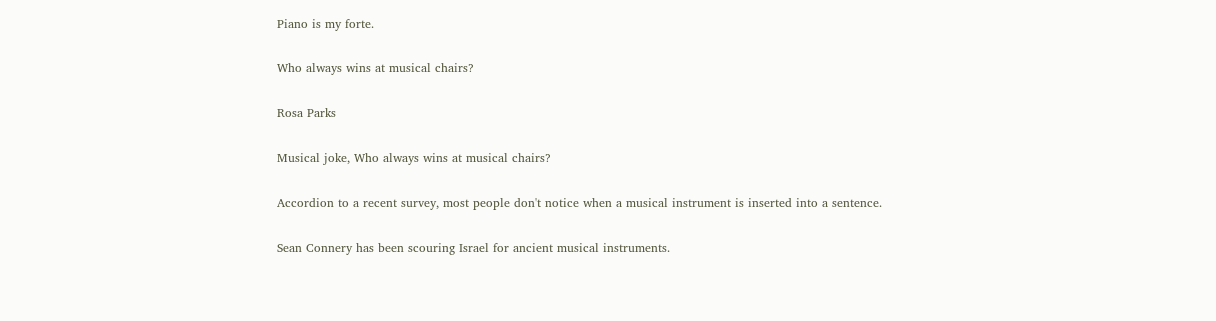Piano is my forte.

Who always wins at musical chairs?

Rosa Parks

Musical joke, Who always wins at musical chairs?

Accordion to a recent survey, most people don't notice when a musical instrument is inserted into a sentence.

Sean Connery has been scouring Israel for ancient musical instruments.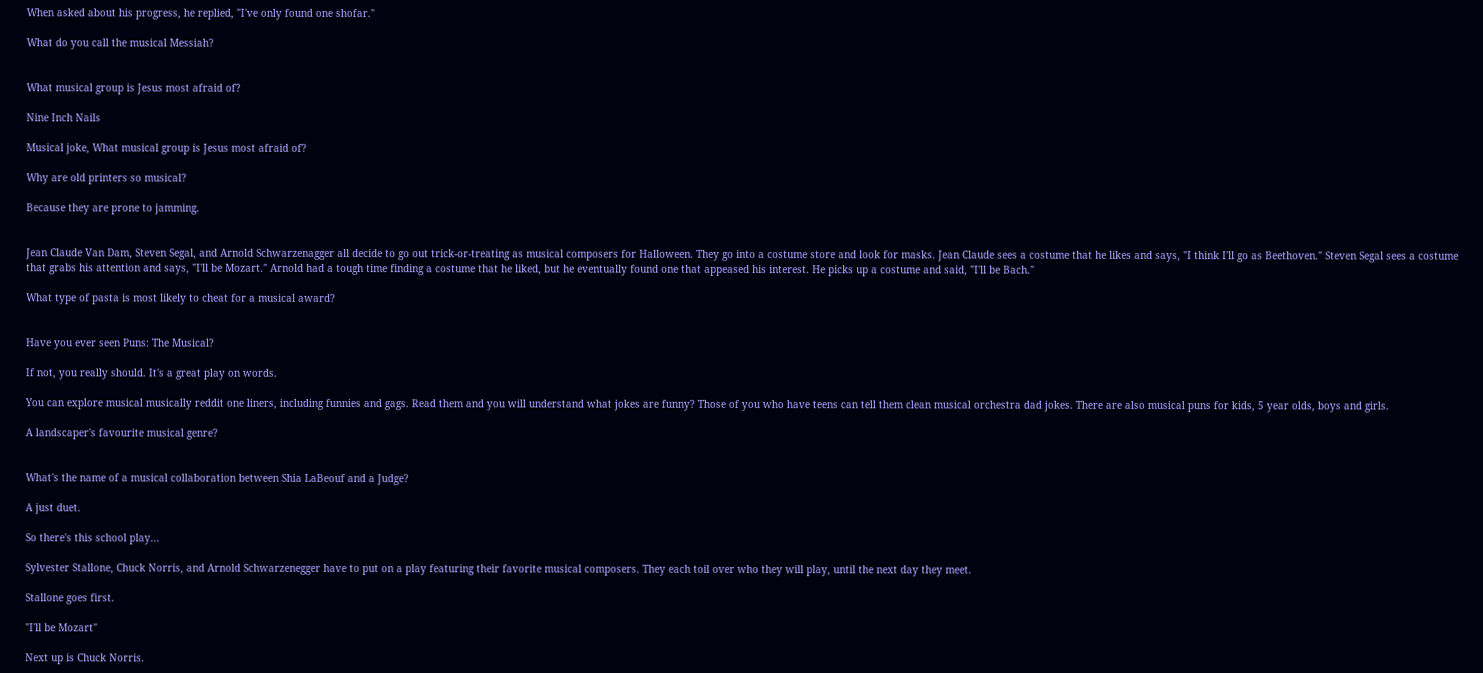When asked about his progress, he replied, "I've only found one shofar."

What do you call the musical Messiah?


What musical group is Jesus most afraid of?

Nine Inch Nails

Musical joke, What musical group is Jesus most afraid of?

Why are old printers so musical?

Because they are prone to jamming.


Jean Claude Van Dam, Steven Segal, and Arnold Schwarzenagger all decide to go out trick-or-treating as musical composers for Halloween. They go into a costume store and look for masks. Jean Claude sees a costume that he likes and says, "I think I'll go as Beethoven." Steven Segal sees a costume that grabs his attention and says, "I'll be Mozart." Arnold had a tough time finding a costume that he liked, but he eventually found one that appeased his interest. He picks up a costume and said, "I'll be Bach."

What type of pasta is most likely to cheat for a musical award?


Have you ever seen Puns: The Musical?

If not, you really should. It's a great play on words.

You can explore musical musically reddit one liners, including funnies and gags. Read them and you will understand what jokes are funny? Those of you who have teens can tell them clean musical orchestra dad jokes. There are also musical puns for kids, 5 year olds, boys and girls.

A landscaper's favourite musical genre?


What's the name of a musical collaboration between Shia LaBeouf and a Judge?

A just duet.

So there's this school play...

Sylvester Stallone, Chuck Norris, and Arnold Schwarzenegger have to put on a play featuring their favorite musical composers. They each toil over who they will play, until the next day they meet.

Stallone goes first.

"I'll be Mozart"

Next up is Chuck Norris.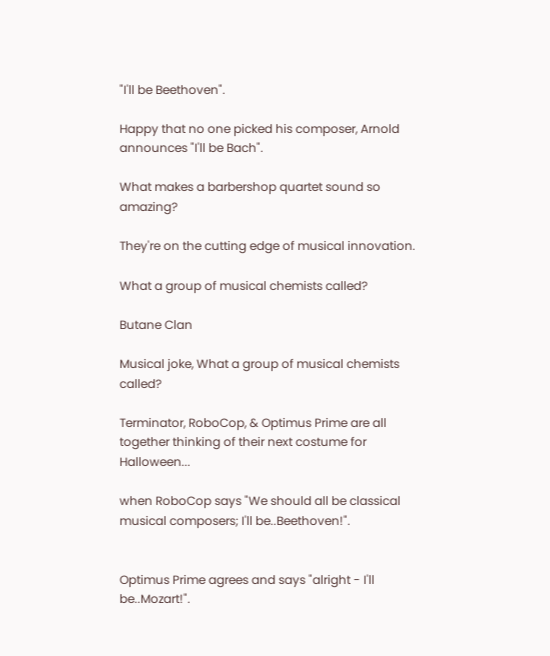"I'll be Beethoven".

Happy that no one picked his composer, Arnold announces "I'll be Bach".

What makes a barbershop quartet sound so amazing?

They're on the cutting edge of musical innovation.

What a group of musical chemists called?

Butane Clan

Musical joke, What a group of musical chemists called?

Terminator, RoboCop, & Optimus Prime are all together thinking of their next costume for Halloween...

when RoboCop says "We should all be classical musical composers; I'll be..Beethoven!".


Optimus Prime agrees and says "alright - I'll be..Mozart!".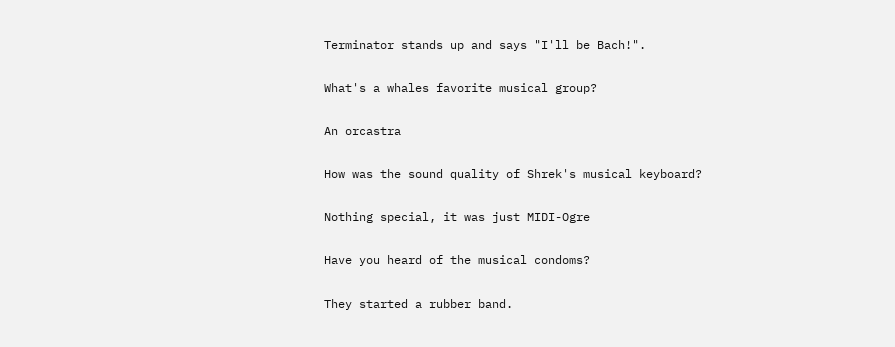Terminator stands up and says "I'll be Bach!".

What's a whales favorite musical group?

An orcastra

How was the sound quality of Shrek's musical keyboard?

Nothing special, it was just MIDI-Ogre

Have you heard of the musical condoms?

They started a rubber band.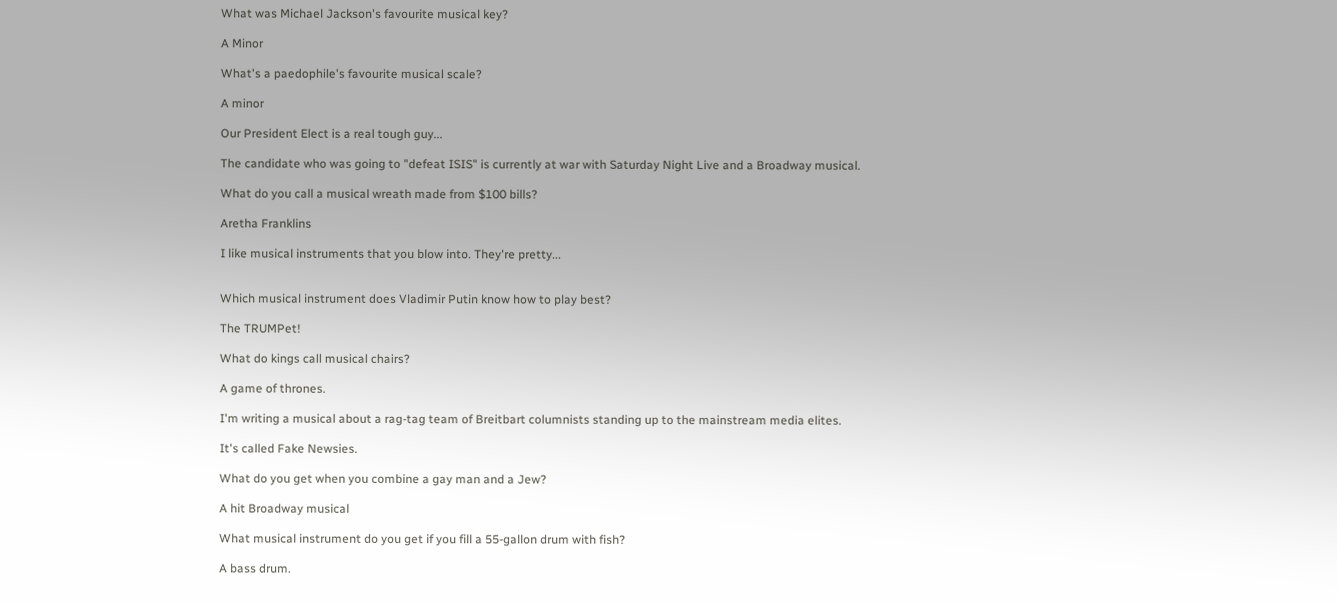What was Michael Jackson's favourite musical key?

A Minor

What's a paedophile's favourite musical scale?

A minor

Our President Elect is a real tough guy...

The candidate who was going to "defeat ISIS" is currently at war with Saturday Night Live and a Broadway musical.

What do you call a musical wreath made from $100 bills?

Aretha Franklins

I like musical instruments that you blow into. They're pretty...


Which musical instrument does Vladimir Putin know how to play best?

The TRUMPet!

What do kings call musical chairs?

A game of thrones.

I'm writing a musical about a rag-tag team of Breitbart columnists standing up to the mainstream media elites.

It's called Fake Newsies.

What do you get when you combine a gay man and a Jew?

A hit Broadway musical

What musical instrument do you get if you fill a 55-gallon drum with fish?

A bass drum.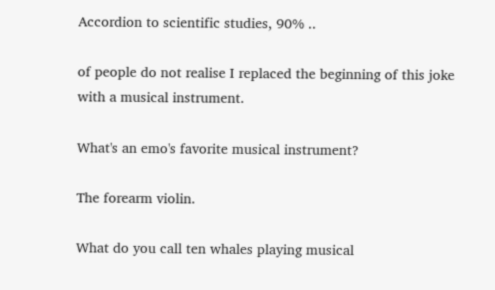Accordion to scientific studies, 90% ..

of people do not realise I replaced the beginning of this joke with a musical instrument.

What's an emo's favorite musical instrument?

The forearm violin.

What do you call ten whales playing musical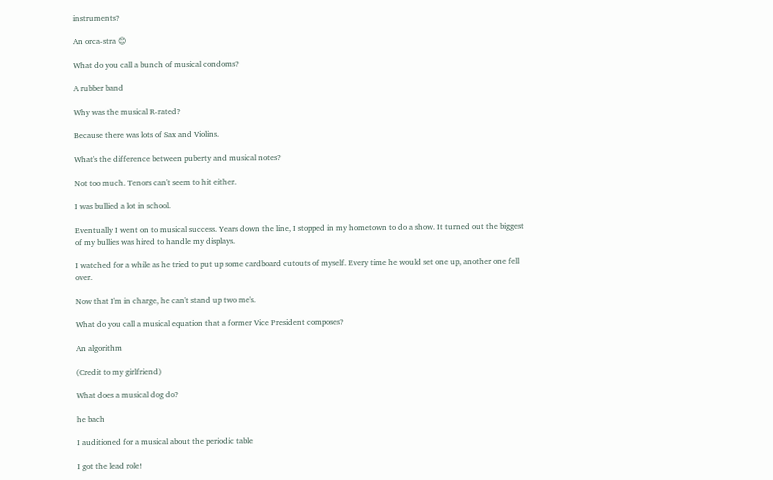instruments?

An orca-stra 😊

What do you call a bunch of musical condoms?

A rubber band

Why was the musical R-rated?

Because there was lots of Sax and Violins.

What's the difference between puberty and musical notes?

Not too much. Tenors can't seem to hit either.

I was bullied a lot in school.

Eventually I went on to musical success. Years down the line, I stopped in my hometown to do a show. It turned out the biggest of my bullies was hired to handle my displays.

I watched for a while as he tried to put up some cardboard cutouts of myself. Every time he would set one up, another one fell over.

Now that I'm in charge, he can't stand up two me's.

What do you call a musical equation that a former Vice President composes?

An algorithm

(Credit to my girlfriend)

What does a musical dog do?

he bach

I auditioned for a musical about the periodic table

I got the lead role!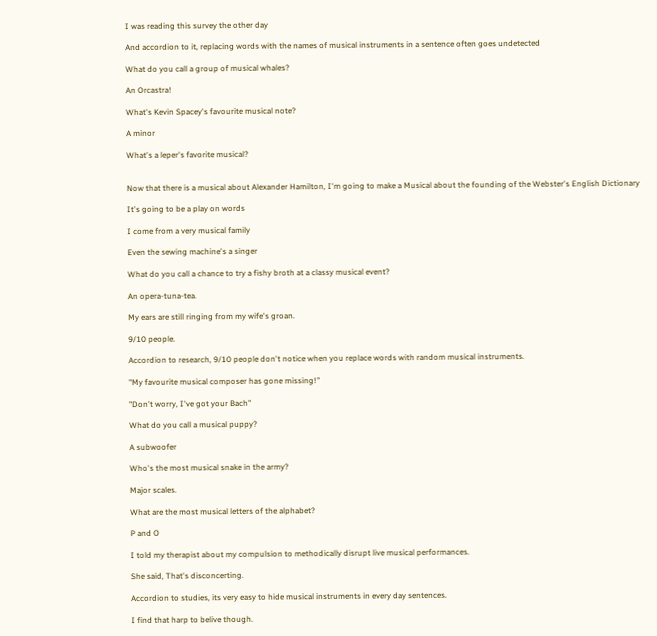I was reading this survey the other day

And accordion to it, replacing words with the names of musical instruments in a sentence often goes undetected

What do you call a group of musical whales?

An Orcastra!

What's Kevin Spacey's favourite musical note?

A minor

What's a leper's favorite musical?


Now that there is a musical about Alexander Hamilton, I'm going to make a Musical about the founding of the Webster's English Dictionary

It's going to be a play on words

I come from a very musical family

Even the sewing machine's a singer

What do you call a chance to try a fishy broth at a classy musical event?

An opera-tuna-tea.

My ears are still ringing from my wife's groan.

9/10 people.

Accordion to research, 9/10 people don't notice when you replace words with random musical instruments.

"My favourite musical composer has gone missing!"

"Don't worry, I've got your Bach"

What do you call a musical puppy?

A subwoofer

Who's the most musical snake in the army?

Major scales.

What are the most musical letters of the alphabet?

P and O

I told my therapist about my compulsion to methodically disrupt live musical performances.

She said, That's disconcerting.

Accordion to studies, its very easy to hide musical instruments in every day sentences.

I find that harp to belive though.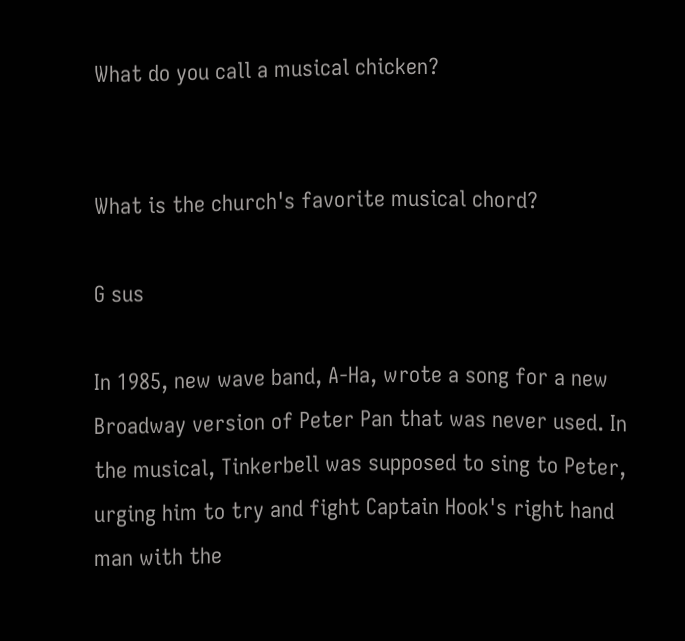What do you call a musical chicken?


What is the church's favorite musical chord?

G sus

In 1985, new wave band, A-Ha, wrote a song for a new Broadway version of Peter Pan that was never used. In the musical, Tinkerbell was supposed to sing to Peter, urging him to try and fight Captain Hook's right hand man with the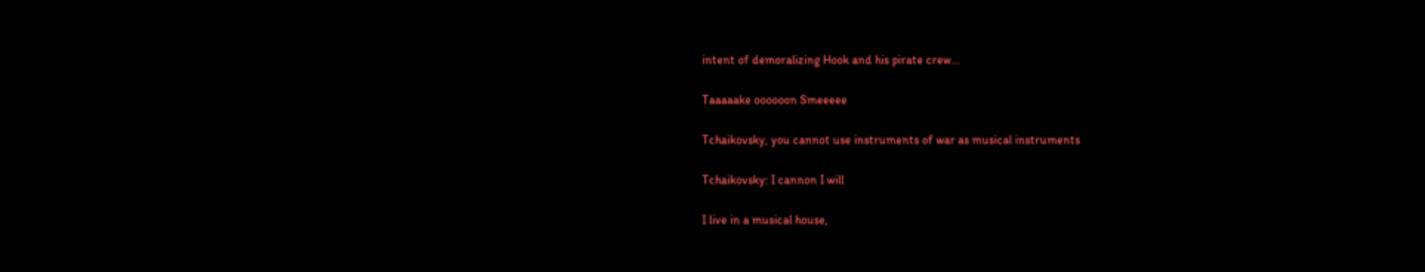intent of demoralizing Hook and his pirate crew...

Taaaaake oooooon Smeeeee

Tchaikovsky, you cannot use instruments of war as musical instruments

Tchaikovsky: I cannon I will

I live in a musical house,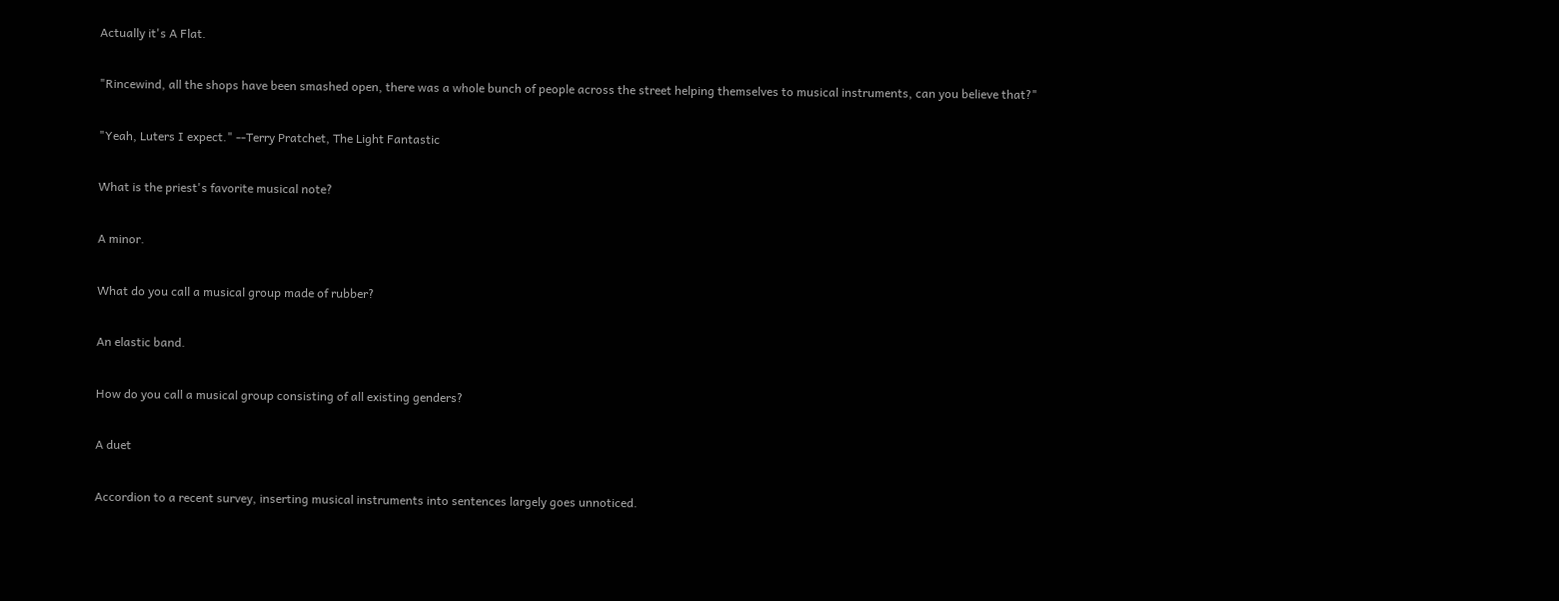Actually it's A Flat.

"Rincewind, all the shops have been smashed open, there was a whole bunch of people across the street helping themselves to musical instruments, can you believe that?"

"Yeah, Luters I expect." --Terry Pratchet, The Light Fantastic

What is the priest's favorite musical note?

A minor.

What do you call a musical group made of rubber?

An elastic band.

How do you call a musical group consisting of all existing genders?

A duet

Accordion to a recent survey, inserting musical instruments into sentences largely goes unnoticed.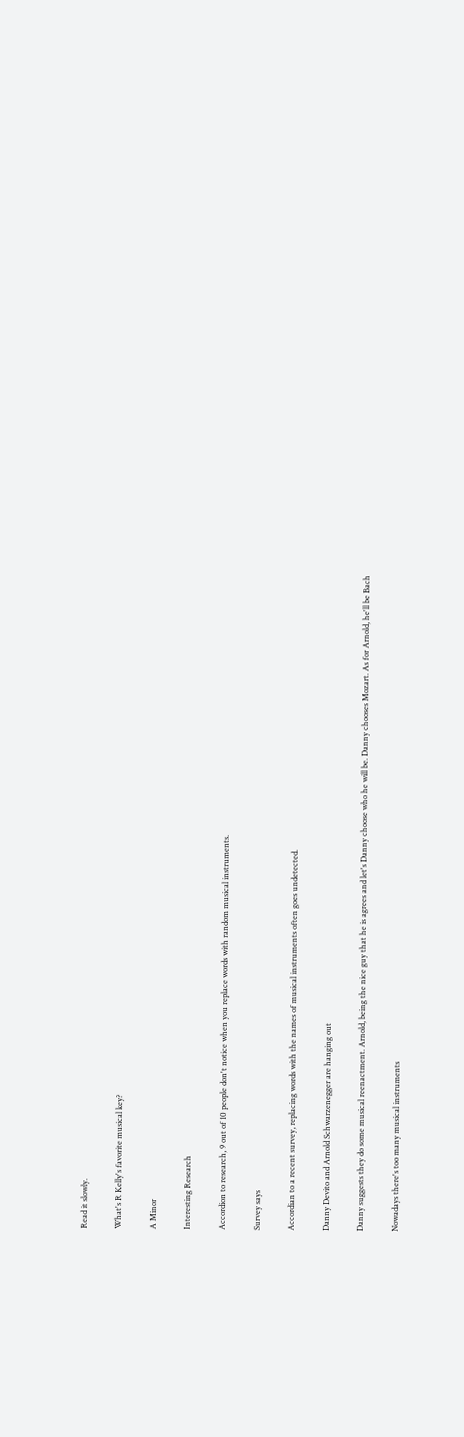Read it slowly.

What's R Kelly's favorite musical key?

A Minor

Interesting Research

Accordion to research, 9 out of 10 people don't notice when you replace words with random musical instruments.

Survey says

Accordian to a recent survey, replacing words with the names of musical instruments often goes undetected.

Danny Devito and Arnold Schwarzenegger are hanging out

Danny suggests they do some musical reenactment. Arnold, being the nice guy that he is agrees and let's Danny choose who he will be. Danny chooses Mozart. As for Arnold, he'll be Bach

Nowadays there's too many musical instruments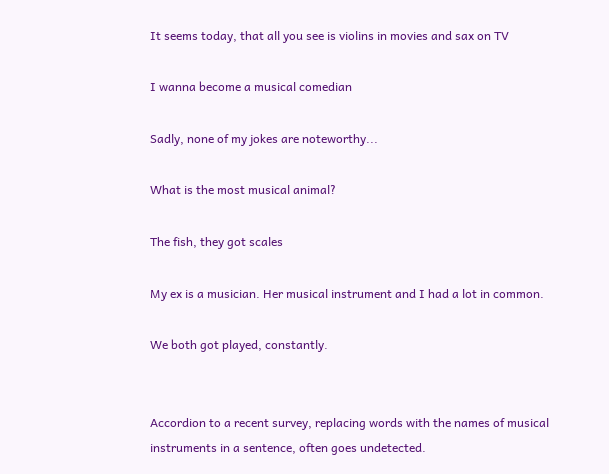It seems today, that all you see is violins in movies and sax on TV

I wanna become a musical comedian

Sadly, none of my jokes are noteworthy...

What is the most musical animal?

The fish, they got scales

My ex is a musician. Her musical instrument and I had a lot in common.

We both got played, constantly.


Accordion to a recent survey, replacing words with the names of musical instruments in a sentence, often goes undetected.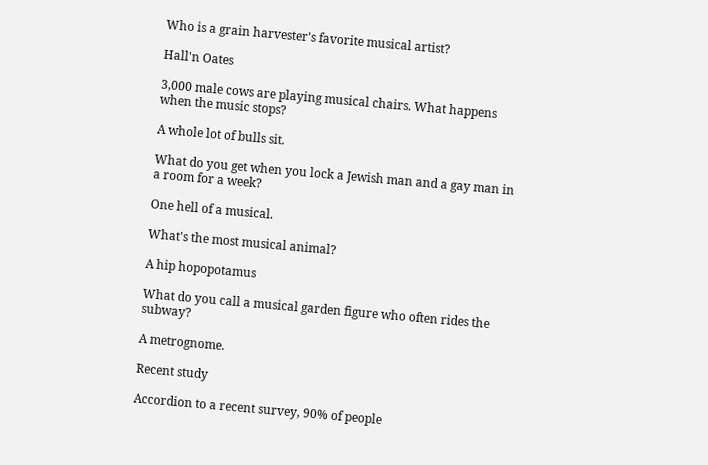Who is a grain harvester's favorite musical artist?

Hall'n Oates

3,000 male cows are playing musical chairs. What happens when the music stops?

A whole lot of bulls sit.

What do you get when you lock a Jewish man and a gay man in a room for a week?

One hell of a musical.

What's the most musical animal?

A hip hopopotamus

What do you call a musical garden figure who often rides the subway?

A metrognome.

Recent study

Accordion to a recent survey, 90% of people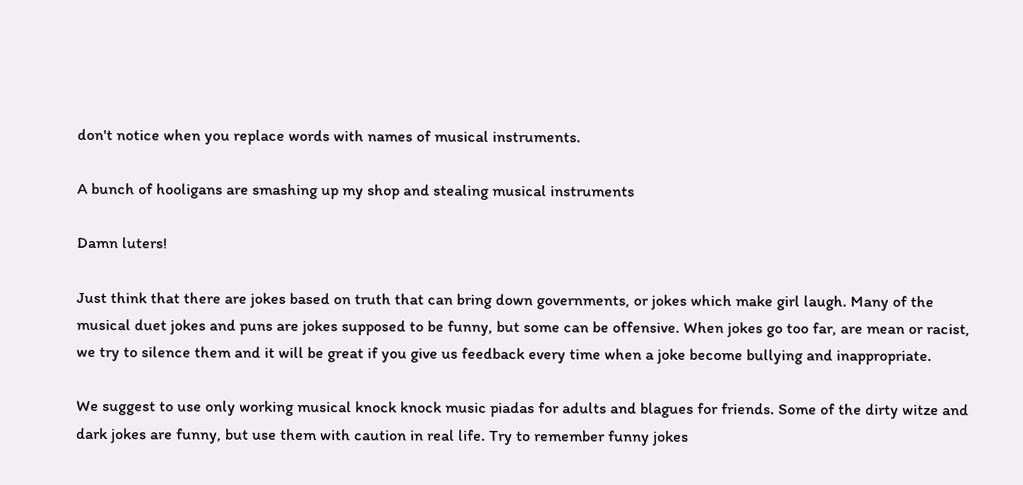don't notice when you replace words with names of musical instruments.

A bunch of hooligans are smashing up my shop and stealing musical instruments

Damn luters!

Just think that there are jokes based on truth that can bring down governments, or jokes which make girl laugh. Many of the musical duet jokes and puns are jokes supposed to be funny, but some can be offensive. When jokes go too far, are mean or racist, we try to silence them and it will be great if you give us feedback every time when a joke become bullying and inappropriate.

We suggest to use only working musical knock knock music piadas for adults and blagues for friends. Some of the dirty witze and dark jokes are funny, but use them with caution in real life. Try to remember funny jokes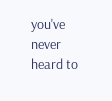you've never heard to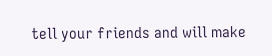tell your friends and will make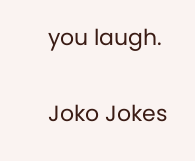you laugh.

Joko Jokes